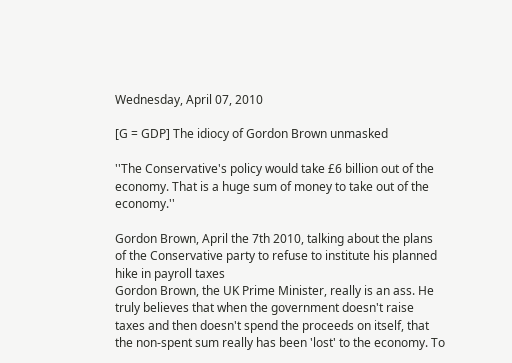Wednesday, April 07, 2010

[G = GDP] The idiocy of Gordon Brown unmasked

''The Conservative's policy would take £6 billion out of the economy. That is a huge sum of money to take out of the economy.''

Gordon Brown, April the 7th 2010, talking about the plans of the Conservative party to refuse to institute his planned hike in payroll taxes
Gordon Brown, the UK Prime Minister, really is an ass. He truly believes that when the government doesn't raise taxes and then doesn't spend the proceeds on itself, that the non-spent sum really has been 'lost' to the economy. To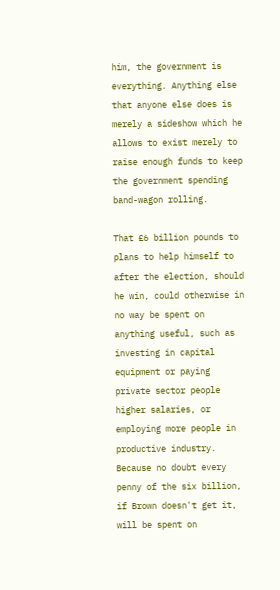him, the government is everything. Anything else that anyone else does is merely a sideshow which he allows to exist merely to raise enough funds to keep the government spending band-wagon rolling.

That £6 billion pounds to plans to help himself to after the election, should he win, could otherwise in no way be spent on anything useful, such as investing in capital equipment or paying private sector people higher salaries, or employing more people in productive industry. Because no doubt every penny of the six billion, if Brown doesn't get it, will be spent on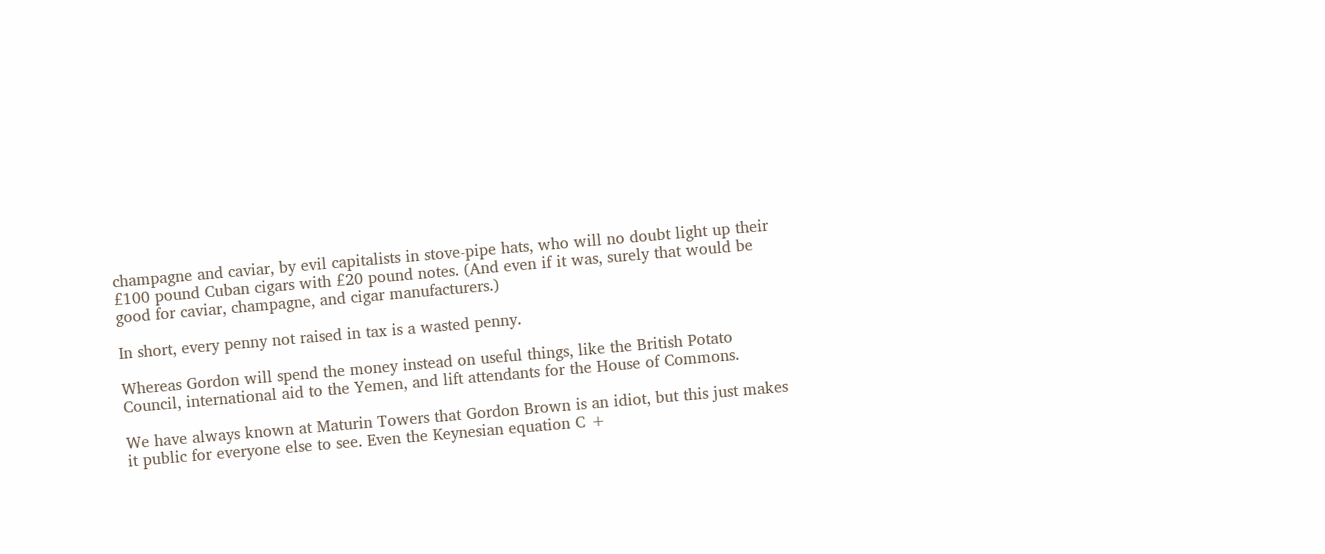champagne and caviar, by evil capitalists in stove-pipe hats, who will no doubt light up their £100 pound Cuban cigars with £20 pound notes. (And even if it was, surely that would be good for caviar, champagne, and cigar manufacturers.)

In short, every penny not raised in tax is a wasted penny.

Whereas Gordon will spend the money instead on useful things, like the British Potato Council, international aid to the Yemen, and lift attendants for the House of Commons.

We have always known at Maturin Towers that Gordon Brown is an idiot, but this just makes it public for everyone else to see. Even the Keynesian equation C +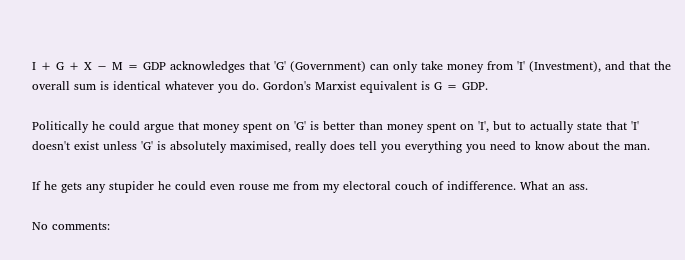I + G + X − M = GDP acknowledges that 'G' (Government) can only take money from 'I' (Investment), and that the overall sum is identical whatever you do. Gordon's Marxist equivalent is G = GDP.

Politically he could argue that money spent on 'G' is better than money spent on 'I', but to actually state that 'I' doesn't exist unless 'G' is absolutely maximised, really does tell you everything you need to know about the man.

If he gets any stupider he could even rouse me from my electoral couch of indifference. What an ass.

No comments: